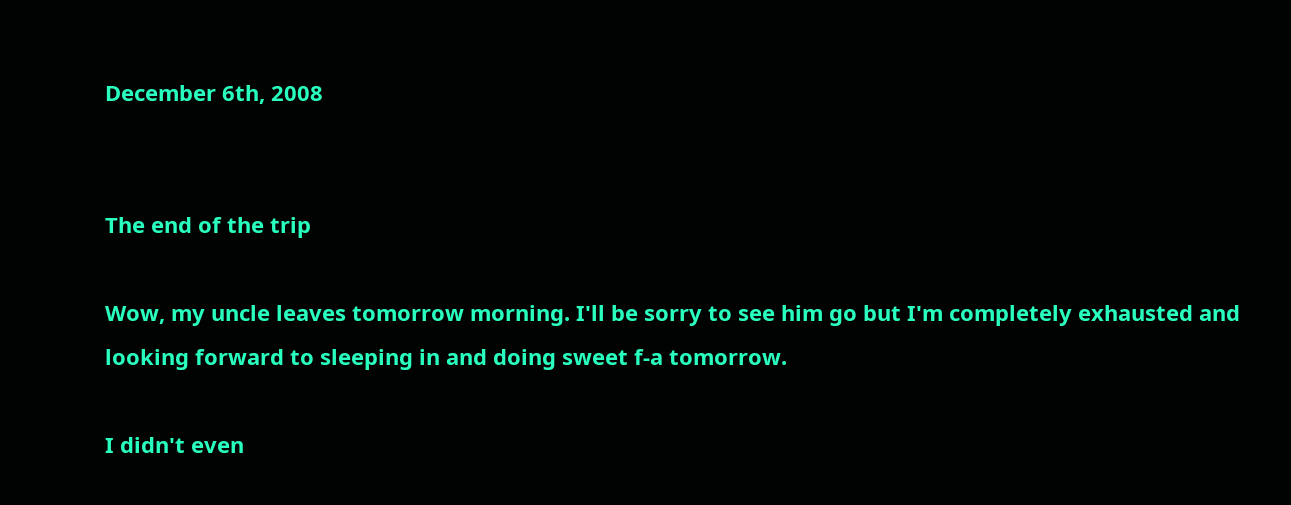December 6th, 2008


The end of the trip

Wow, my uncle leaves tomorrow morning. I'll be sorry to see him go but I'm completely exhausted and looking forward to sleeping in and doing sweet f-a tomorrow.

I didn't even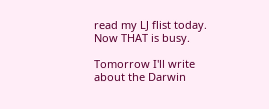read my LJ flist today. Now THAT is busy.

Tomorrow I'll write about the Darwin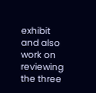exhibit and also work on reviewing the three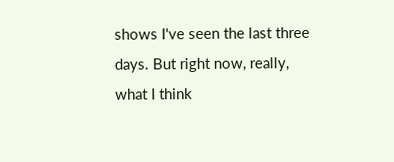shows I've seen the last three days. But right now, really, what I think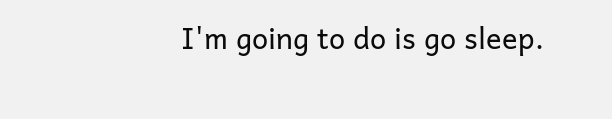I'm going to do is go sleep.